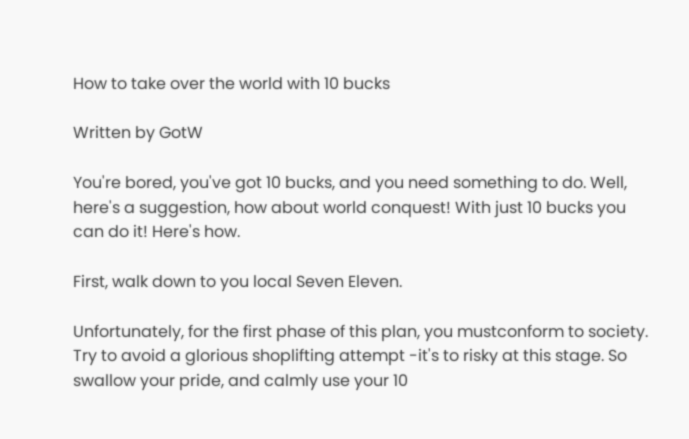How to take over the world with 10 bucks

Written by GotW

You're bored, you've got 10 bucks, and you need something to do. Well, here's a suggestion, how about world conquest! With just 10 bucks you can do it! Here's how.

First, walk down to you local Seven Eleven.

Unfortunately, for the first phase of this plan, you mustconform to society. Try to avoid a glorious shoplifting attempt -it's to risky at this stage. So swallow your pride, and calmly use your 10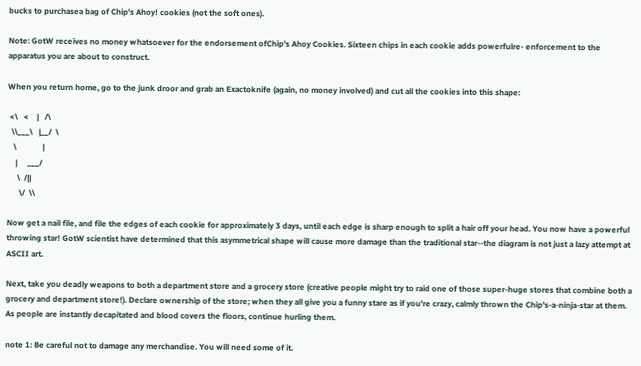bucks to purchasea bag of Chip's Ahoy! cookies (not the soft ones).

Note: GotW receives no money whatsoever for the endorsement ofChip's Ahoy Cookies. Sixteen chips in each cookie adds powerfulre- enforcement to the apparatus you are about to construct.

When you return home, go to the junk droor and grab an Exactoknife (again, no money involved) and cut all the cookies into this shape:

 <\   <    |   /\
  \\___\   |__/  \
   \             |
    |     ___/
     \  /||
      \/  \\

Now get a nail file, and file the edges of each cookie for approximately 3 days, until each edge is sharp enough to split a hair off your head. You now have a powerful throwing star! GotW scientist have determined that this asymmetrical shape will cause more damage than the traditional star--the diagram is not just a lazy attempt at ASCII art.

Next, take you deadly weapons to both a department store and a grocery store (creative people might try to raid one of those super-huge stores that combine both a grocery and department store!). Declare ownership of the store; when they all give you a funny stare as if you're crazy, calmly thrown the Chip's-a-ninja-star at them. As people are instantly decapitated and blood covers the floors, continue hurling them.

note 1: Be careful not to damage any merchandise. You will need some of it.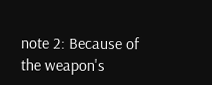note 2: Because of the weapon's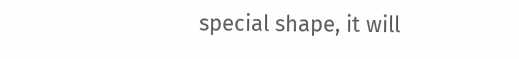special shape, it will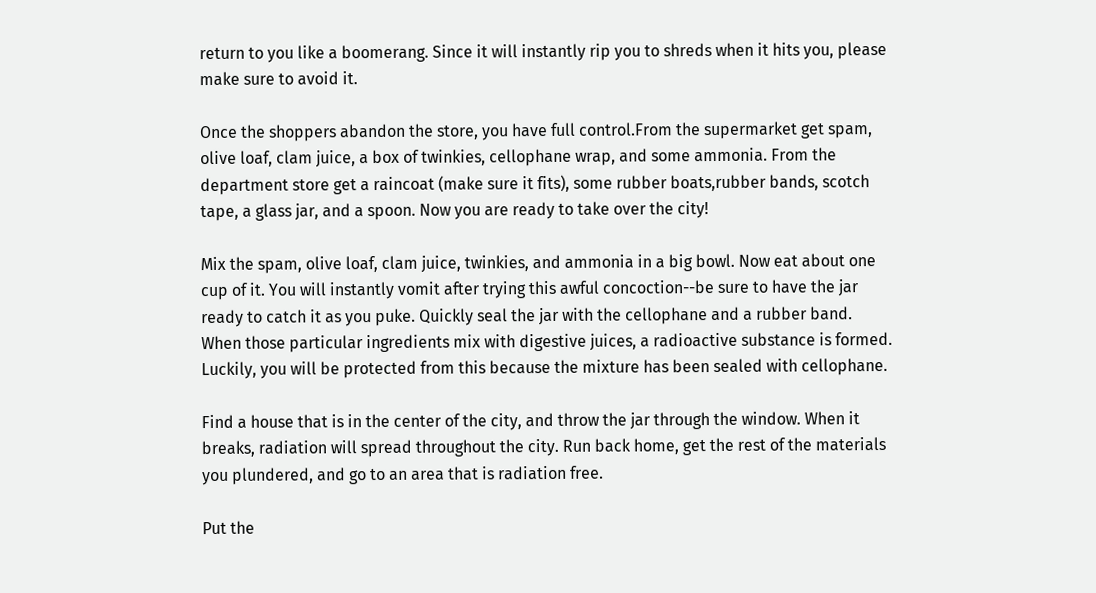return to you like a boomerang. Since it will instantly rip you to shreds when it hits you, please make sure to avoid it.

Once the shoppers abandon the store, you have full control.From the supermarket get spam, olive loaf, clam juice, a box of twinkies, cellophane wrap, and some ammonia. From the department store get a raincoat (make sure it fits), some rubber boats,rubber bands, scotch tape, a glass jar, and a spoon. Now you are ready to take over the city!

Mix the spam, olive loaf, clam juice, twinkies, and ammonia in a big bowl. Now eat about one cup of it. You will instantly vomit after trying this awful concoction--be sure to have the jar ready to catch it as you puke. Quickly seal the jar with the cellophane and a rubber band. When those particular ingredients mix with digestive juices, a radioactive substance is formed. Luckily, you will be protected from this because the mixture has been sealed with cellophane.

Find a house that is in the center of the city, and throw the jar through the window. When it breaks, radiation will spread throughout the city. Run back home, get the rest of the materials you plundered, and go to an area that is radiation free.

Put the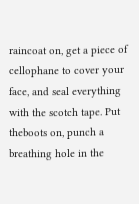raincoat on, get a piece of cellophane to cover your face, and seal everything with the scotch tape. Put theboots on, punch a breathing hole in the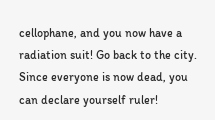cellophane, and you now have a radiation suit! Go back to the city. Since everyone is now dead, you can declare yourself ruler!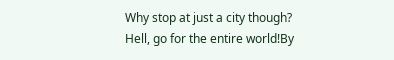Why stop at just a city though? Hell, go for the entire world!By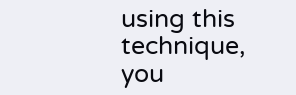using this technique, you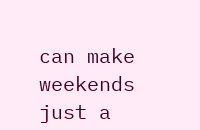can make weekends just a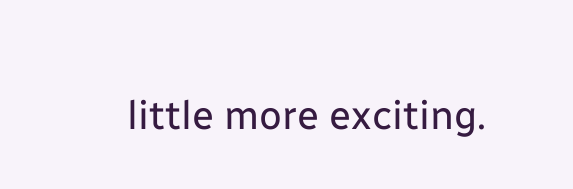little more exciting.